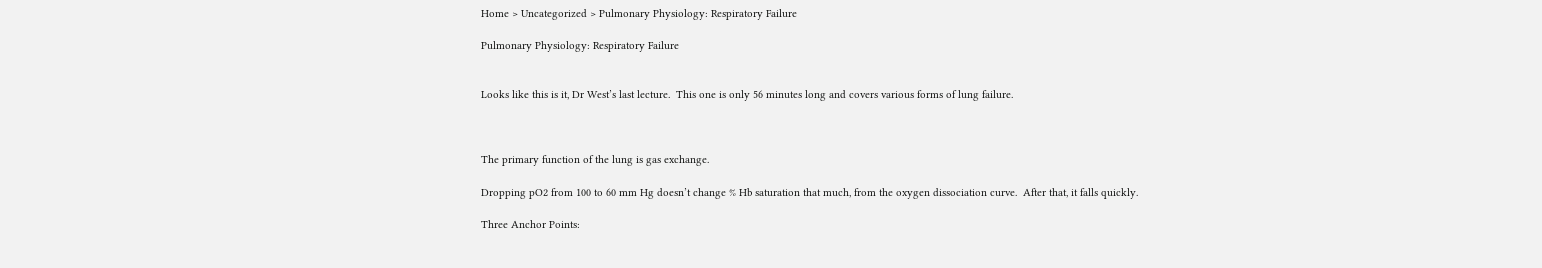Home > Uncategorized > Pulmonary Physiology: Respiratory Failure

Pulmonary Physiology: Respiratory Failure


Looks like this is it, Dr West’s last lecture.  This one is only 56 minutes long and covers various forms of lung failure.



The primary function of the lung is gas exchange.

Dropping pO2 from 100 to 60 mm Hg doesn’t change % Hb saturation that much, from the oxygen dissociation curve.  After that, it falls quickly.

Three Anchor Points: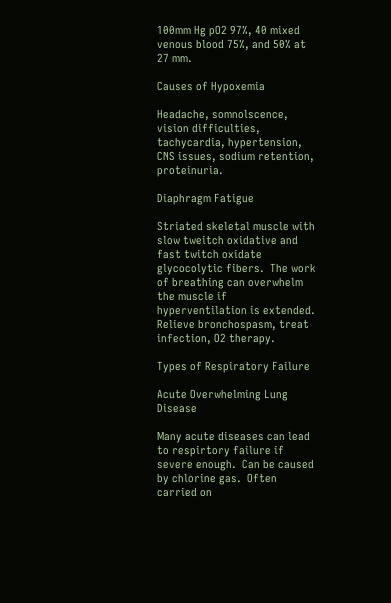100mm Hg pO2 97%, 40 mixed venous blood 75%, and 50% at 27 mm.

Causes of Hypoxemia

Headache, somnolscence, vision difficulties, tachycardia, hypertension, CNS issues, sodium retention, proteinuria.

Diaphragm Fatigue

Striated skeletal muscle with slow tweitch oxidative and fast twitch oxidate glycocolytic fibers.  The work of breathing can overwhelm the muscle if hyperventilation is extended.  Relieve bronchospasm, treat infection, O2 therapy.

Types of Respiratory Failure

Acute Overwhelming Lung Disease

Many acute diseases can lead to respirtory failure if severe enough.  Can be caused by chlorine gas.  Often carried on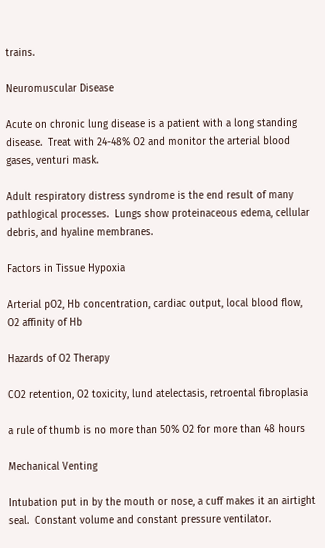trains.

Neuromuscular Disease

Acute on chronic lung disease is a patient with a long standing disease.  Treat with 24-48% O2 and monitor the arterial blood gases, venturi mask.

Adult respiratory distress syndrome is the end result of many pathlogical processes.  Lungs show proteinaceous edema, cellular debris, and hyaline membranes.

Factors in Tissue Hypoxia

Arterial pO2, Hb concentration, cardiac output, local blood flow, O2 affinity of Hb

Hazards of O2 Therapy

CO2 retention, O2 toxicity, lund atelectasis, retroental fibroplasia

a rule of thumb is no more than 50% O2 for more than 48 hours

Mechanical Venting

Intubation put in by the mouth or nose, a cuff makes it an airtight seal.  Constant volume and constant pressure ventilator.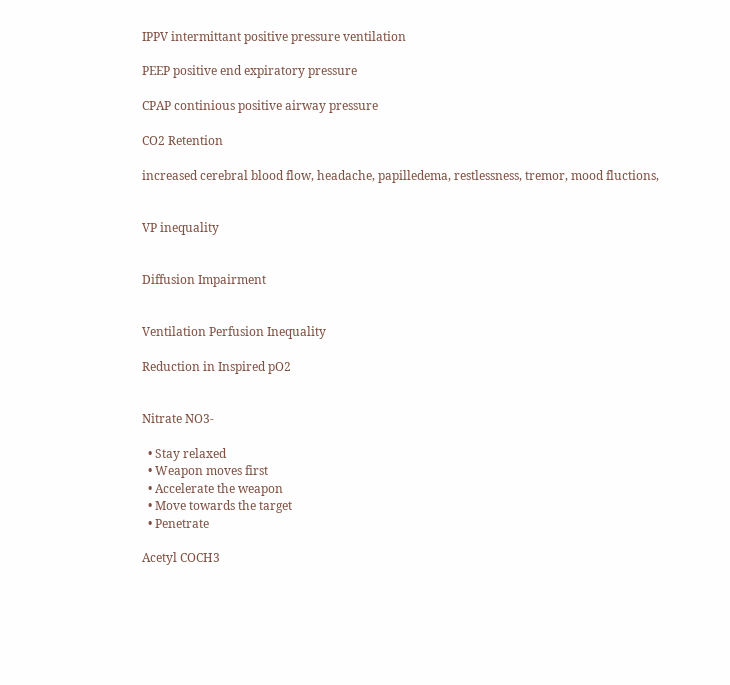IPPV intermittant positive pressure ventilation

PEEP positive end expiratory pressure

CPAP continious positive airway pressure

CO2 Retention

increased cerebral blood flow, headache, papilledema, restlessness, tremor, mood fluctions,


VP inequality


Diffusion Impairment


Ventilation Perfusion Inequality

Reduction in Inspired pO2


Nitrate NO3-

  • Stay relaxed
  • Weapon moves first
  • Accelerate the weapon
  • Move towards the target
  • Penetrate

Acetyl COCH3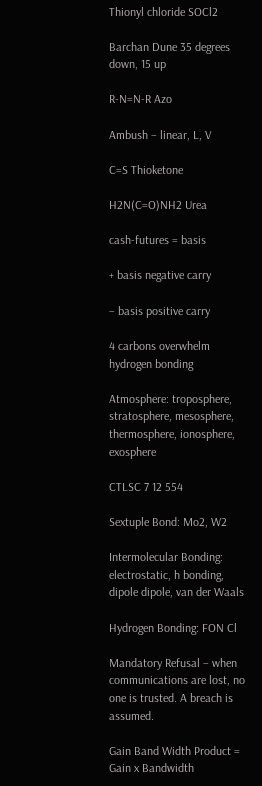Thionyl chloride SOCl2

Barchan Dune 35 degrees down, 15 up

R-N=N-R Azo

Ambush – linear, L, V

C=S Thioketone

H2N(C=O)NH2 Urea

cash-futures = basis

+ basis negative carry

– basis positive carry

4 carbons overwhelm hydrogen bonding

Atmosphere: troposphere, stratosphere, mesosphere, thermosphere, ionosphere, exosphere

CTLSC 7 12 554

Sextuple Bond: Mo2, W2

Intermolecular Bonding: electrostatic, h bonding, dipole dipole, van der Waals

Hydrogen Bonding: FON Cl

Mandatory Refusal – when communications are lost, no one is trusted. A breach is assumed.

Gain Band Width Product = Gain x Bandwidth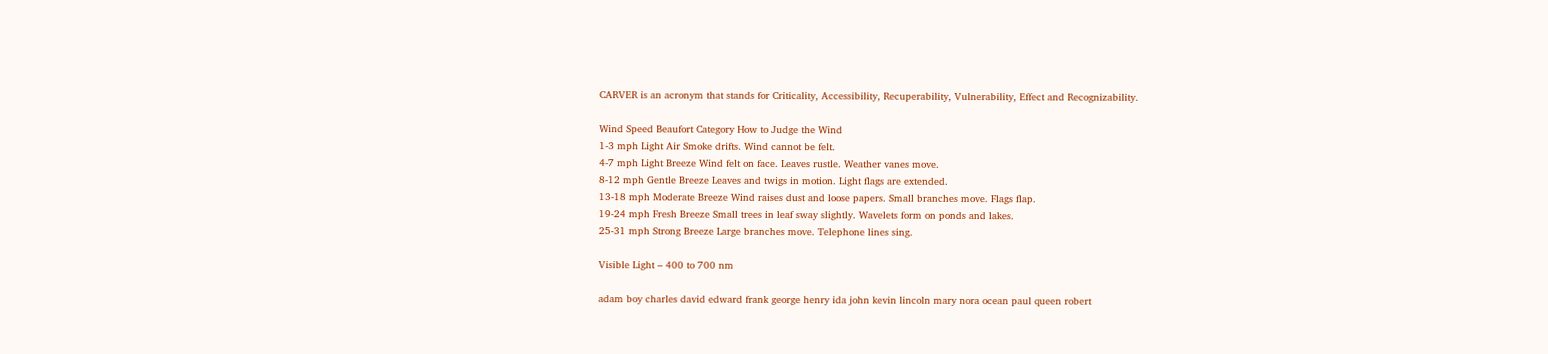CARVER is an acronym that stands for Criticality, Accessibility, Recuperability, Vulnerability, Effect and Recognizability.

Wind Speed Beaufort Category How to Judge the Wind
1-3 mph Light Air Smoke drifts. Wind cannot be felt.
4-7 mph Light Breeze Wind felt on face. Leaves rustle. Weather vanes move.
8-12 mph Gentle Breeze Leaves and twigs in motion. Light flags are extended.
13-18 mph Moderate Breeze Wind raises dust and loose papers. Small branches move. Flags flap.
19-24 mph Fresh Breeze Small trees in leaf sway slightly. Wavelets form on ponds and lakes.
25-31 mph Strong Breeze Large branches move. Telephone lines sing.

Visible Light – 400 to 700 nm

adam boy charles david edward frank george henry ida john kevin lincoln mary nora ocean paul queen robert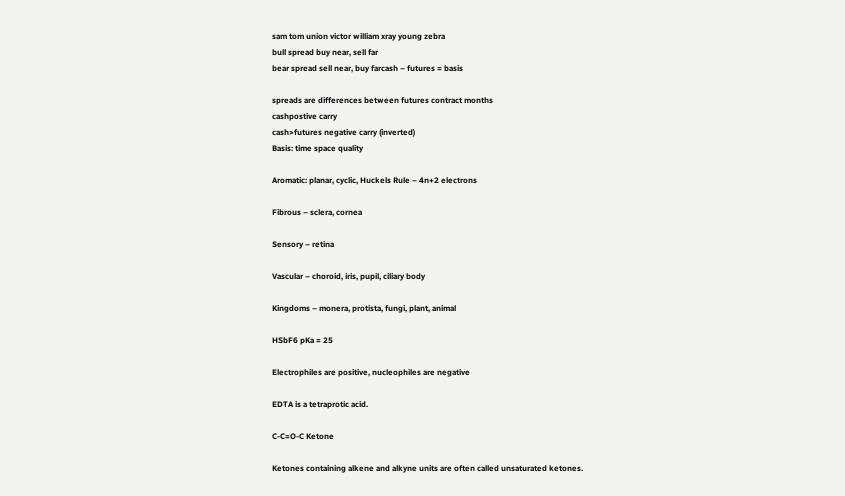sam tom union victor william xray young zebra
bull spread buy near, sell far
bear spread sell near, buy farcash – futures = basis

spreads are differences between futures contract months
cashpostive carry
cash>futures negative carry (inverted)
Basis: time space quality

Aromatic: planar, cyclic, Huckels Rule – 4n+2 electrons

Fibrous – sclera, cornea

Sensory – retina

Vascular – choroid, iris, pupil, ciliary body

Kingdoms – monera, protista, fungi, plant, animal

HSbF6 pKa = 25

Electrophiles are positive, nucleophiles are negative

EDTA is a tetraprotic acid.

C-C=O-C Ketone

Ketones containing alkene and alkyne units are often called unsaturated ketones.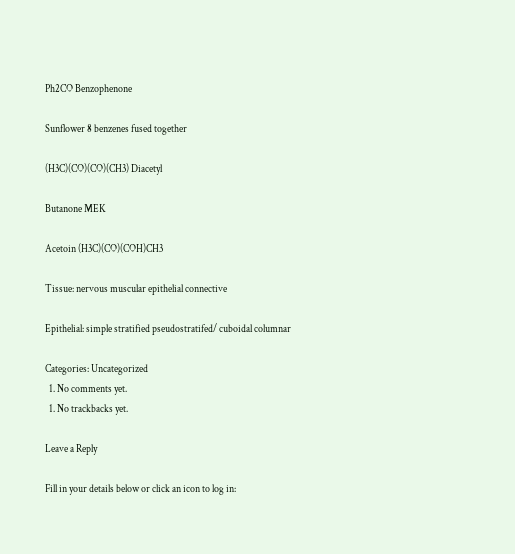Ph2CO Benzophenone

Sunflower 8 benzenes fused together

(H3C)(CO)(CO)(CH3) Diacetyl

Butanone MEK

Acetoin (H3C)(CO)(COH)CH3

Tissue: nervous muscular epithelial connective

Epithelial: simple stratified pseudostratifed/ cuboidal columnar

Categories: Uncategorized
  1. No comments yet.
  1. No trackbacks yet.

Leave a Reply

Fill in your details below or click an icon to log in: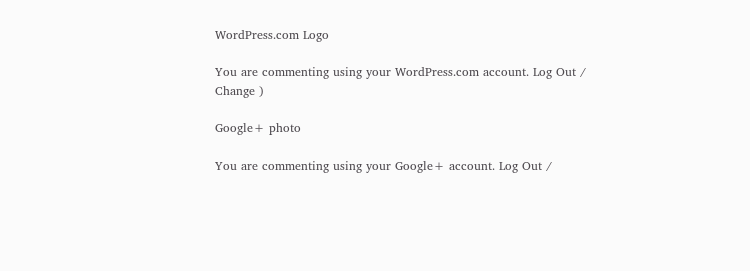WordPress.com Logo

You are commenting using your WordPress.com account. Log Out /  Change )

Google+ photo

You are commenting using your Google+ account. Log Out /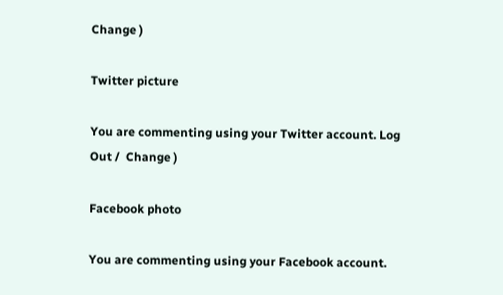Change )

Twitter picture

You are commenting using your Twitter account. Log Out /  Change )

Facebook photo

You are commenting using your Facebook account.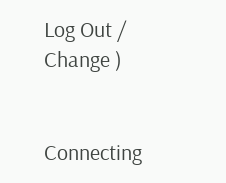Log Out /  Change )


Connecting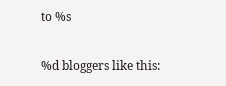to %s

%d bloggers like this: